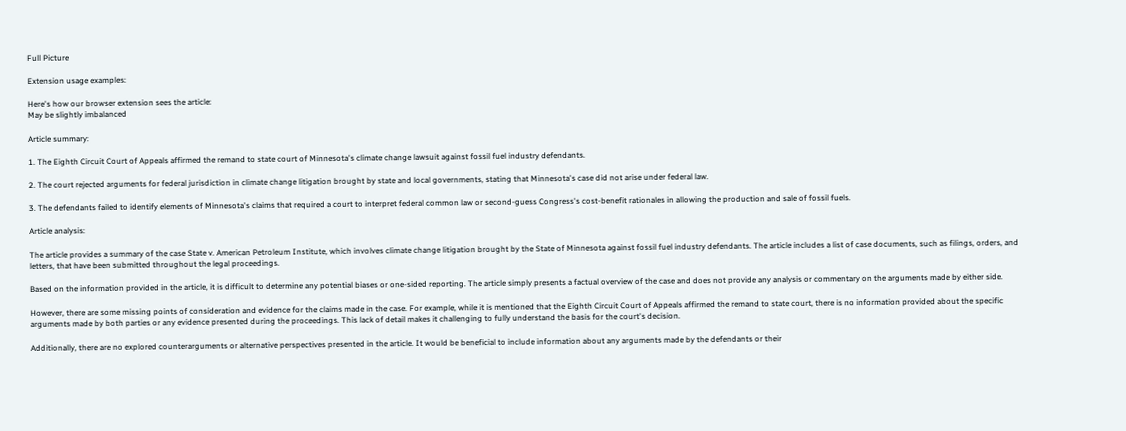Full Picture

Extension usage examples:

Here's how our browser extension sees the article:
May be slightly imbalanced

Article summary:

1. The Eighth Circuit Court of Appeals affirmed the remand to state court of Minnesota's climate change lawsuit against fossil fuel industry defendants.

2. The court rejected arguments for federal jurisdiction in climate change litigation brought by state and local governments, stating that Minnesota's case did not arise under federal law.

3. The defendants failed to identify elements of Minnesota's claims that required a court to interpret federal common law or second-guess Congress's cost-benefit rationales in allowing the production and sale of fossil fuels.

Article analysis:

The article provides a summary of the case State v. American Petroleum Institute, which involves climate change litigation brought by the State of Minnesota against fossil fuel industry defendants. The article includes a list of case documents, such as filings, orders, and letters, that have been submitted throughout the legal proceedings.

Based on the information provided in the article, it is difficult to determine any potential biases or one-sided reporting. The article simply presents a factual overview of the case and does not provide any analysis or commentary on the arguments made by either side.

However, there are some missing points of consideration and evidence for the claims made in the case. For example, while it is mentioned that the Eighth Circuit Court of Appeals affirmed the remand to state court, there is no information provided about the specific arguments made by both parties or any evidence presented during the proceedings. This lack of detail makes it challenging to fully understand the basis for the court's decision.

Additionally, there are no explored counterarguments or alternative perspectives presented in the article. It would be beneficial to include information about any arguments made by the defendants or their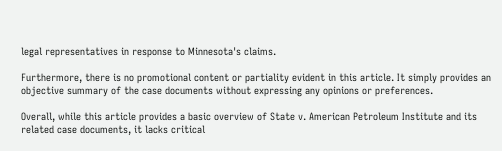legal representatives in response to Minnesota's claims.

Furthermore, there is no promotional content or partiality evident in this article. It simply provides an objective summary of the case documents without expressing any opinions or preferences.

Overall, while this article provides a basic overview of State v. American Petroleum Institute and its related case documents, it lacks critical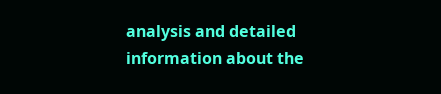analysis and detailed information about the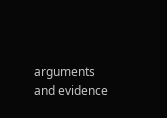arguments and evidence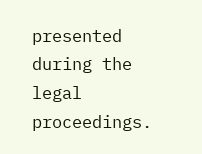presented during the legal proceedings.